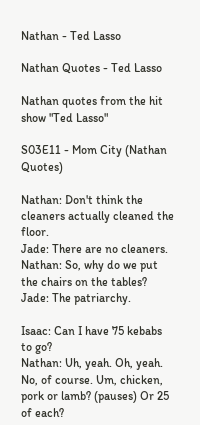Nathan - Ted Lasso

Nathan Quotes - Ted Lasso

Nathan quotes from the hit show "Ted Lasso"

S03E11 - Mom City (Nathan Quotes)

Nathan: Don't think the cleaners actually cleaned the floor.
Jade: There are no cleaners.
Nathan: So, why do we put the chairs on the tables?
Jade: The patriarchy.

Isaac: Can I have 75 kebabs to go?
Nathan: Uh, yeah. Oh, yeah. No, of course. Um, chicken, pork or lamb? (pauses) Or 25 of each?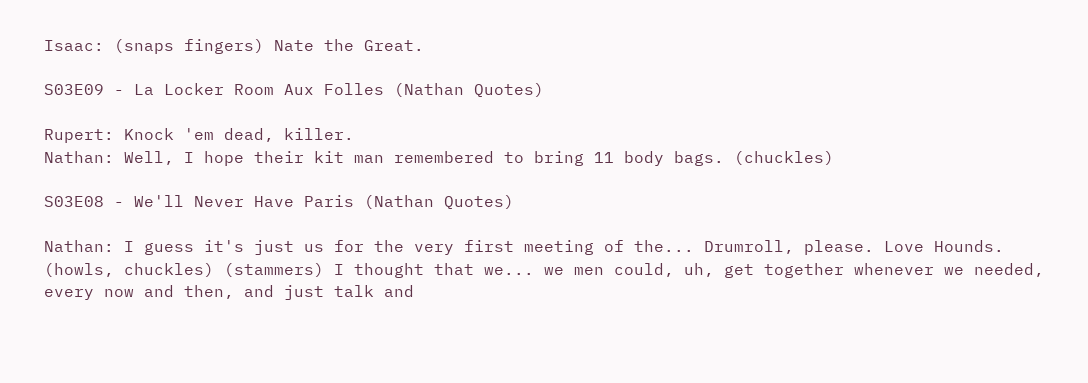Isaac: (snaps fingers) Nate the Great.

S03E09 - La Locker Room Aux Folles (Nathan Quotes)

Rupert: Knock 'em dead, killer.
Nathan: Well, I hope their kit man remembered to bring 11 body bags. (chuckles)

S03E08 - We'll Never Have Paris (Nathan Quotes)

Nathan: I guess it's just us for the very first meeting of the... Drumroll, please. Love Hounds. (howls, chuckles) (stammers) I thought that we... we men could, uh, get together whenever we needed, every now and then, and just talk and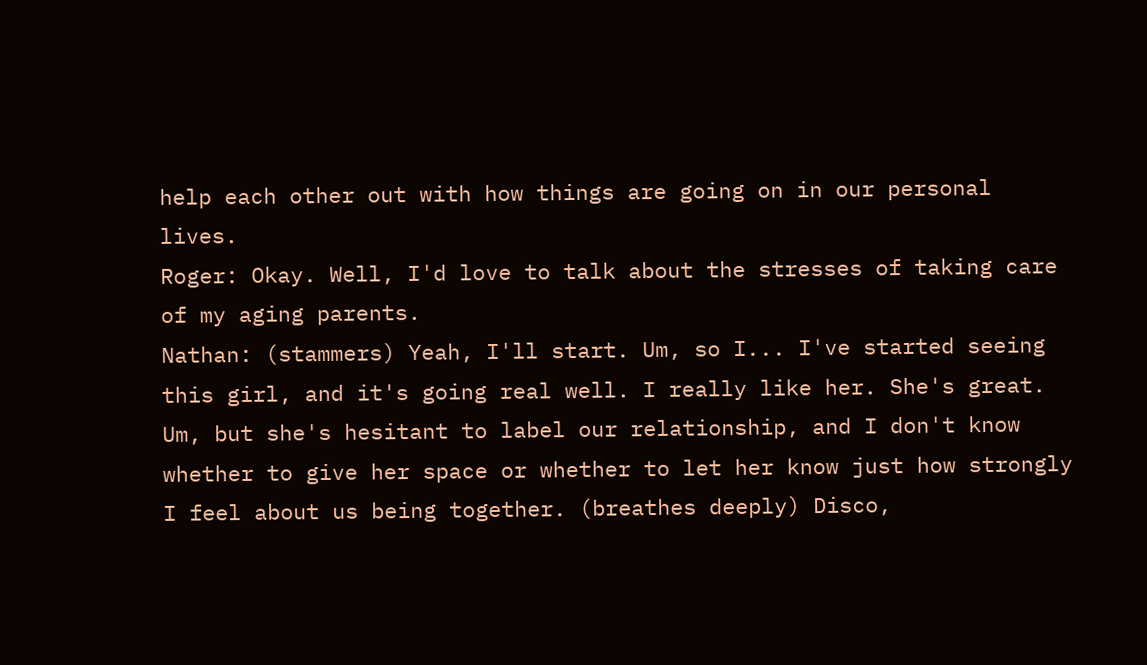help each other out with how things are going on in our personal lives.
Roger: Okay. Well, I'd love to talk about the stresses of taking care of my aging parents.
Nathan: (stammers) Yeah, I'll start. Um, so I... I've started seeing this girl, and it's going real well. I really like her. She's great. Um, but she's hesitant to label our relationship, and I don't know whether to give her space or whether to let her know just how strongly I feel about us being together. (breathes deeply) Disco,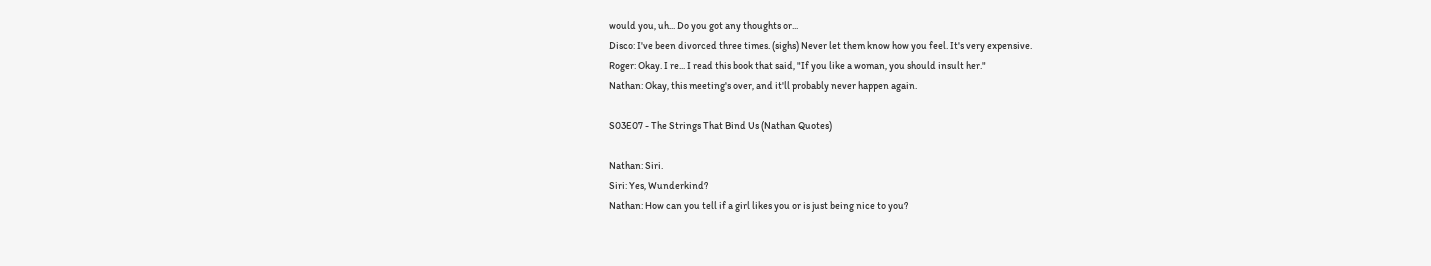would you, uh... Do you got any thoughts or...
Disco: I've been divorced three times. (sighs) Never let them know how you feel. It's very expensive.
Roger: Okay. I re... I read this book that said, "If you like a woman, you should insult her."
Nathan: Okay, this meeting's over, and it'll probably never happen again.

S03E07 - The Strings That Bind Us (Nathan Quotes)

Nathan: Siri.
Siri: Yes, Wunderkind?
Nathan: How can you tell if a girl likes you or is just being nice to you?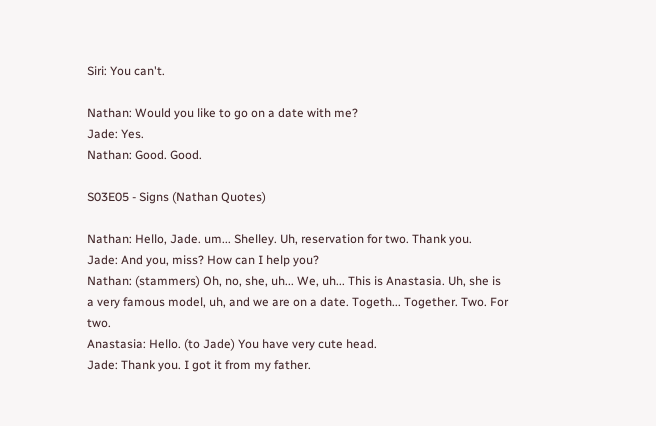Siri: You can't.

Nathan: Would you like to go on a date with me?
Jade: Yes.
Nathan: Good. Good.

S03E05 - Signs (Nathan Quotes)

Nathan: Hello, Jade. um... Shelley. Uh, reservation for two. Thank you.
Jade: And you, miss? How can I help you?
Nathan: (stammers) Oh, no, she, uh... We, uh... This is Anastasia. Uh, she is a very famous model, uh, and we are on a date. Togeth... Together. Two. For two.
Anastasia: Hello. (to Jade) You have very cute head.
Jade: Thank you. I got it from my father.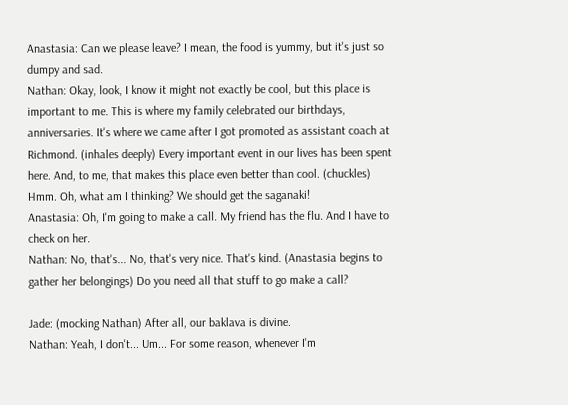Anastasia: Can we please leave? I mean, the food is yummy, but it's just so dumpy and sad.
Nathan: Okay, look, I know it might not exactly be cool, but this place is important to me. This is where my family celebrated our birthdays, anniversaries. It's where we came after I got promoted as assistant coach at Richmond. (inhales deeply) Every important event in our lives has been spent here. And, to me, that makes this place even better than cool. (chuckles) Hmm. Oh, what am I thinking? We should get the saganaki!
Anastasia: Oh, I'm going to make a call. My friend has the flu. And I have to check on her.
Nathan: No, that's... No, that's very nice. That's kind. (Anastasia begins to gather her belongings) Do you need all that stuff to go make a call?

Jade: (mocking Nathan) After all, our baklava is divine.
Nathan: Yeah, I don't... Um... For some reason, whenever I'm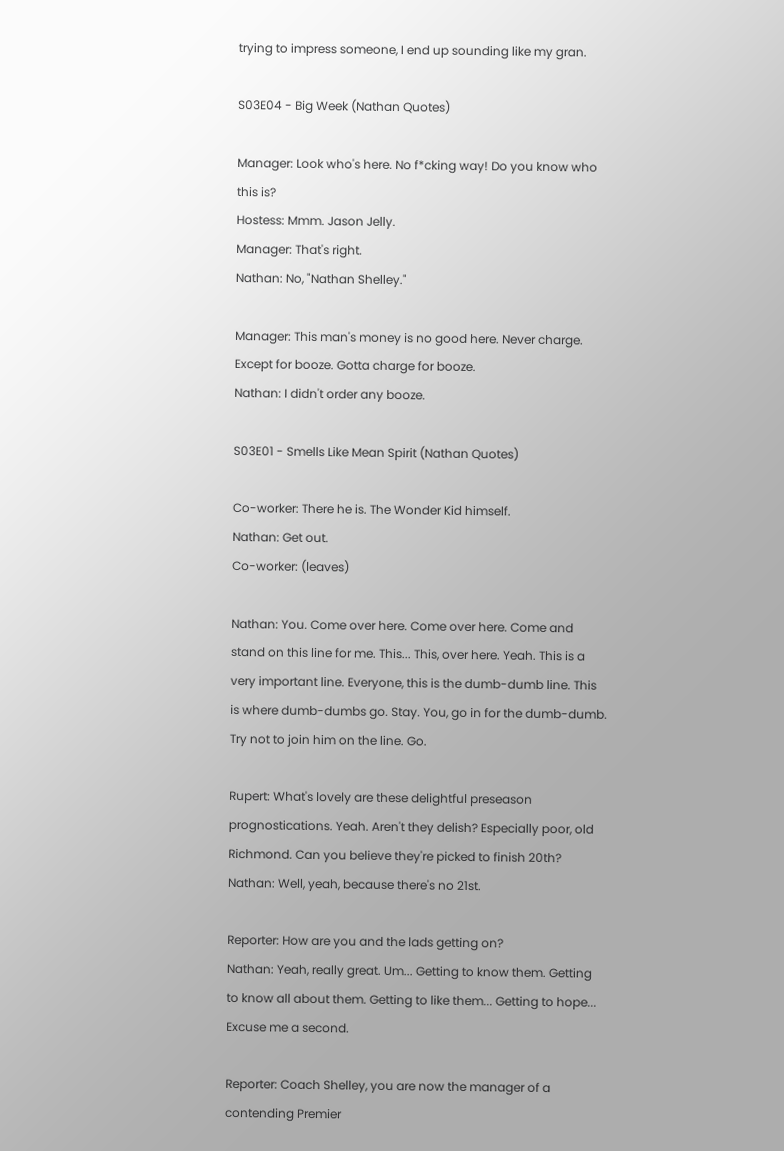trying to impress someone, I end up sounding like my gran.

S03E04 - Big Week (Nathan Quotes)

Manager: Look who's here. No f*cking way! Do you know who this is?
Hostess: Mmm. Jason Jelly.
Manager: That's right.
Nathan: No, "Nathan Shelley."

Manager: This man's money is no good here. Never charge. Except for booze. Gotta charge for booze.
Nathan: I didn't order any booze.

S03E01 - Smells Like Mean Spirit (Nathan Quotes)

Co-worker: There he is. The Wonder Kid himself.
Nathan: Get out.
Co-worker: (leaves)

Nathan: You. Come over here. Come over here. Come and stand on this line for me. This... This, over here. Yeah. This is a very important line. Everyone, this is the dumb-dumb line. This is where dumb-dumbs go. Stay. You, go in for the dumb-dumb. Try not to join him on the line. Go.

Rupert: What's lovely are these delightful preseason prognostications. Yeah. Aren't they delish? Especially poor, old Richmond. Can you believe they're picked to finish 20th?
Nathan: Well, yeah, because there's no 21st.

Reporter: How are you and the lads getting on?
Nathan: Yeah, really great. Um... Getting to know them. Getting to know all about them. Getting to like them... Getting to hope... Excuse me a second.

Reporter: Coach Shelley, you are now the manager of a contending Premier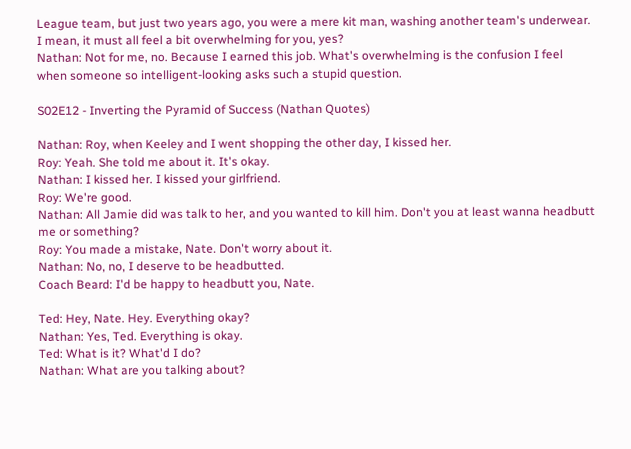League team, but just two years ago, you were a mere kit man, washing another team's underwear. I mean, it must all feel a bit overwhelming for you, yes?
Nathan: Not for me, no. Because I earned this job. What's overwhelming is the confusion I feel when someone so intelligent-looking asks such a stupid question.

S02E12 - Inverting the Pyramid of Success (Nathan Quotes)

Nathan: Roy, when Keeley and I went shopping the other day, I kissed her.
Roy: Yeah. She told me about it. It's okay.
Nathan: I kissed her. I kissed your girlfriend.
Roy: We're good.
Nathan: All Jamie did was talk to her, and you wanted to kill him. Don't you at least wanna headbutt me or something?
Roy: You made a mistake, Nate. Don't worry about it.
Nathan: No, no, I deserve to be headbutted.
Coach Beard: I'd be happy to headbutt you, Nate.

Ted: Hey, Nate. Hey. Everything okay?
Nathan: Yes, Ted. Everything is okay.
Ted: What is it? What'd I do?
Nathan: What are you talking about?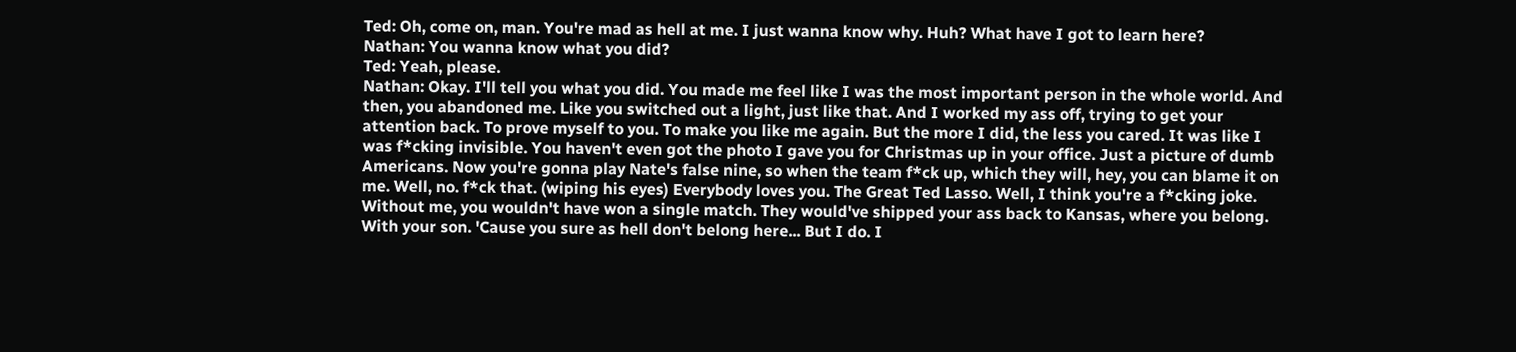Ted: Oh, come on, man. You're mad as hell at me. I just wanna know why. Huh? What have I got to learn here?
Nathan: You wanna know what you did?
Ted: Yeah, please.
Nathan: Okay. I'll tell you what you did. You made me feel like I was the most important person in the whole world. And then, you abandoned me. Like you switched out a light, just like that. And I worked my ass off, trying to get your attention back. To prove myself to you. To make you like me again. But the more I did, the less you cared. It was like I was f*cking invisible. You haven't even got the photo I gave you for Christmas up in your office. Just a picture of dumb Americans. Now you're gonna play Nate's false nine, so when the team f*ck up, which they will, hey, you can blame it on me. Well, no. f*ck that. (wiping his eyes) Everybody loves you. The Great Ted Lasso. Well, I think you're a f*cking joke. Without me, you wouldn't have won a single match. They would've shipped your ass back to Kansas, where you belong. With your son. 'Cause you sure as hell don't belong here... But I do. I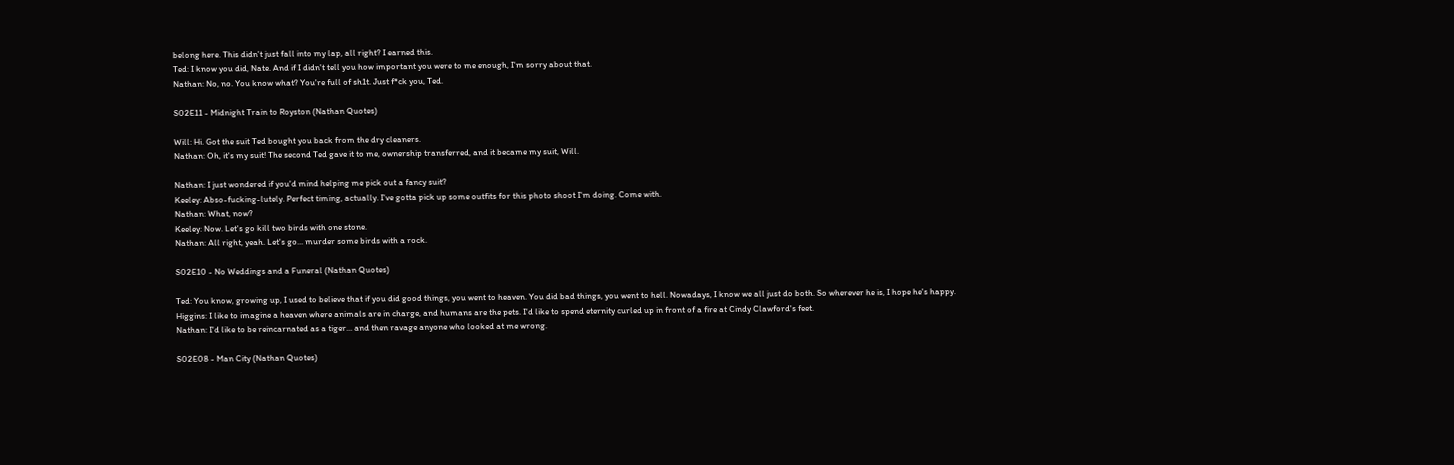belong here. This didn't just fall into my lap, all right? I earned this.
Ted: I know you did, Nate. And if I didn't tell you how important you were to me enough, I'm sorry about that.
Nathan: No, no. You know what? You're full of sh1t. Just f*ck you, Ted.

S02E11 - Midnight Train to Royston (Nathan Quotes)

Will: Hi. Got the suit Ted bought you back from the dry cleaners.
Nathan: Oh, it's my suit! The second Ted gave it to me, ownership transferred, and it became my suit, Will.

Nathan: I just wondered if you'd mind helping me pick out a fancy suit?
Keeley: Abso-fucking-lutely. Perfect timing, actually. I've gotta pick up some outfits for this photo shoot I'm doing. Come with.
Nathan: What, now?
Keeley: Now. Let's go kill two birds with one stone.
Nathan: All right, yeah. Let's go... murder some birds with a rock.

S02E10 - No Weddings and a Funeral (Nathan Quotes)

Ted: You know, growing up, I used to believe that if you did good things, you went to heaven. You did bad things, you went to hell. Nowadays, I know we all just do both. So wherever he is, I hope he's happy.
Higgins: I like to imagine a heaven where animals are in charge, and humans are the pets. I'd like to spend eternity curled up in front of a fire at Cindy Clawford's feet.
Nathan: I'd like to be reincarnated as a tiger... and then ravage anyone who looked at me wrong.

S02E08 - Man City (Nathan Quotes)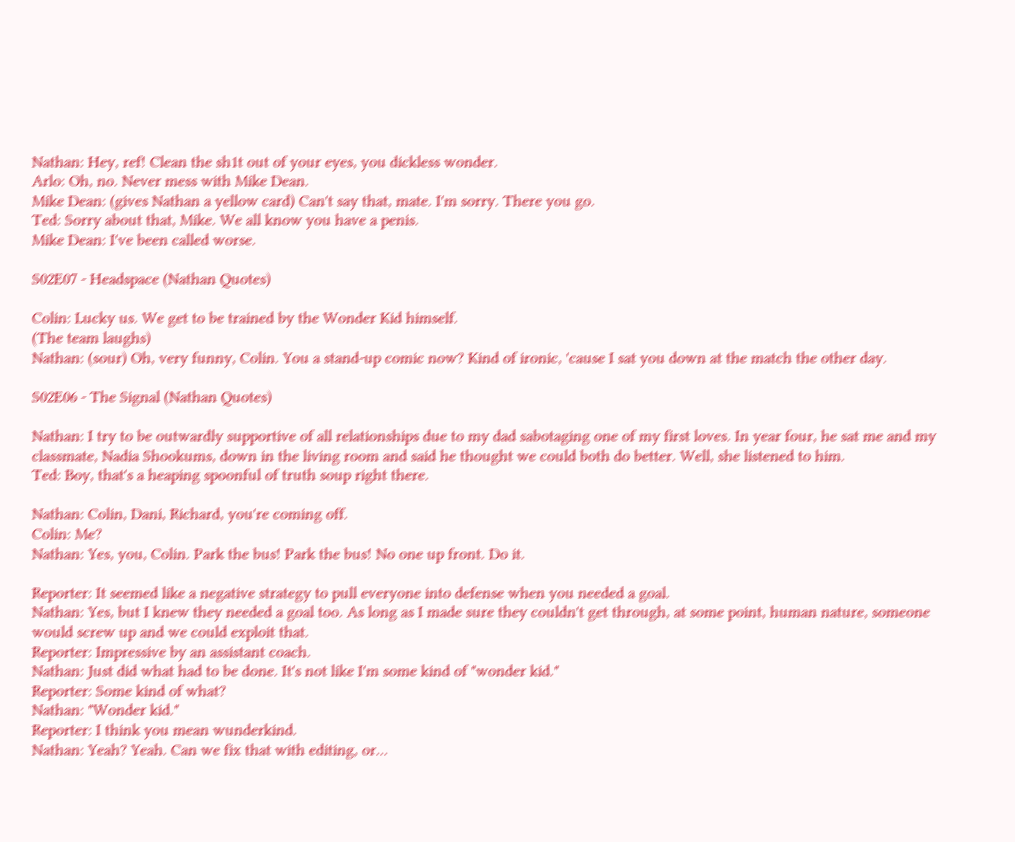Nathan: Hey, ref! Clean the sh1t out of your eyes, you dickless wonder.
Arlo: Oh, no. Never mess with Mike Dean.
Mike Dean: (gives Nathan a yellow card) Can't say that, mate. I'm sorry. There you go.
Ted: Sorry about that, Mike. We all know you have a penis.
Mike Dean: I've been called worse.

S02E07 - Headspace (Nathan Quotes)

Colin: Lucky us. We get to be trained by the Wonder Kid himself.
(The team laughs)
Nathan: (sour) Oh, very funny, Colin. You a stand-up comic now? Kind of ironic, 'cause I sat you down at the match the other day.

S02E06 - The Signal (Nathan Quotes)

Nathan: I try to be outwardly supportive of all relationships due to my dad sabotaging one of my first loves. In year four, he sat me and my classmate, Nadia Shookums, down in the living room and said he thought we could both do better. Well, she listened to him.
Ted: Boy, that's a heaping spoonful of truth soup right there.

Nathan: Colin, Dani, Richard, you're coming off.
Colin: Me?
Nathan: Yes, you, Colin. Park the bus! Park the bus! No one up front. Do it.

Reporter: It seemed like a negative strategy to pull everyone into defense when you needed a goal.
Nathan: Yes, but I knew they needed a goal too. As long as I made sure they couldn't get through, at some point, human nature, someone would screw up and we could exploit that.
Reporter: Impressive by an assistant coach.
Nathan: Just did what had to be done. It's not like I'm some kind of "wonder kid."
Reporter: Some kind of what?
Nathan: "Wonder kid."
Reporter: I think you mean wunderkind.
Nathan: Yeah? Yeah. Can we fix that with editing, or...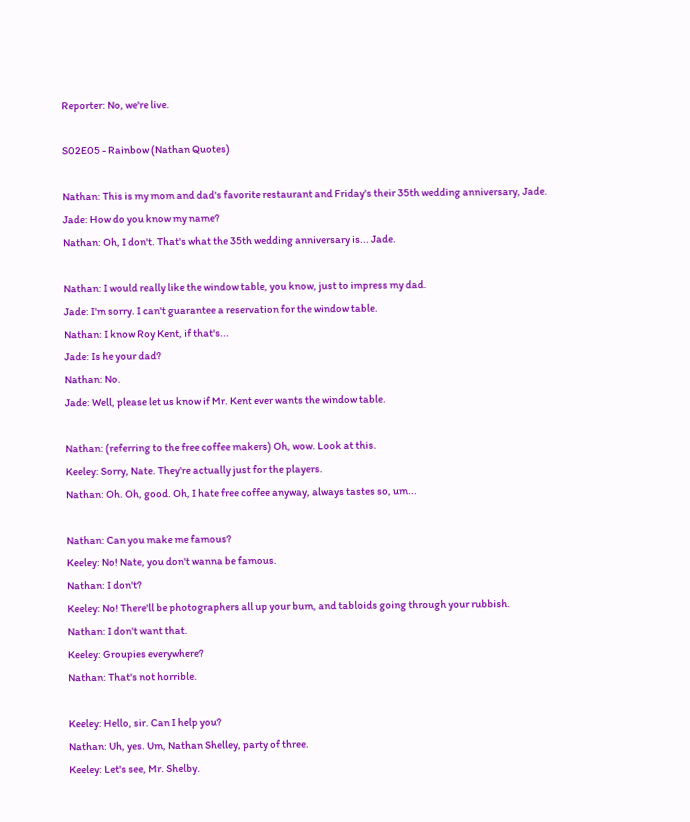Reporter: No, we're live.

S02E05 - Rainbow (Nathan Quotes)

Nathan: This is my mom and dad's favorite restaurant and Friday's their 35th wedding anniversary, Jade.
Jade: How do you know my name?
Nathan: Oh, I don't. That's what the 35th wedding anniversary is... Jade.

Nathan: I would really like the window table, you know, just to impress my dad.
Jade: I'm sorry. I can't guarantee a reservation for the window table.
Nathan: I know Roy Kent, if that's...
Jade: Is he your dad?
Nathan: No.
Jade: Well, please let us know if Mr. Kent ever wants the window table.

Nathan: (referring to the free coffee makers) Oh, wow. Look at this.
Keeley: Sorry, Nate. They're actually just for the players.
Nathan: Oh. Oh, good. Oh, I hate free coffee anyway, always tastes so, um...

Nathan: Can you make me famous?
Keeley: No! Nate, you don't wanna be famous.
Nathan: I don't?
Keeley: No! There'll be photographers all up your bum, and tabloids going through your rubbish.
Nathan: I don't want that.
Keeley: Groupies everywhere?
Nathan: That's not horrible.

Keeley: Hello, sir. Can I help you?
Nathan: Uh, yes. Um, Nathan Shelley, party of three.
Keeley: Let's see, Mr. Shelby.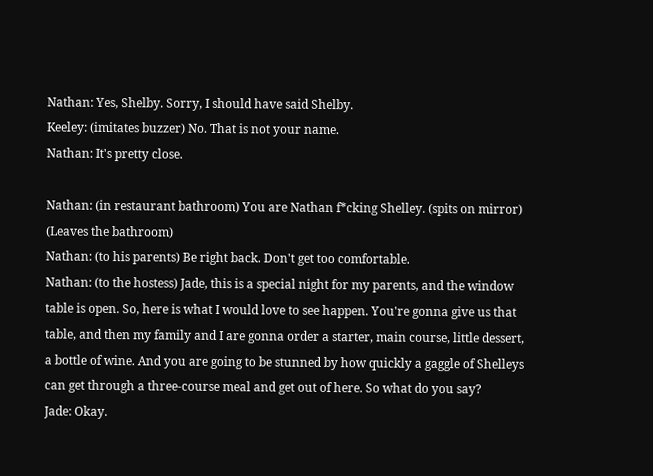Nathan: Yes, Shelby. Sorry, I should have said Shelby.
Keeley: (imitates buzzer) No. That is not your name.
Nathan: It's pretty close.

Nathan: (in restaurant bathroom) You are Nathan f*cking Shelley. (spits on mirror)
(Leaves the bathroom)
Nathan: (to his parents) Be right back. Don't get too comfortable.
Nathan: (to the hostess) Jade, this is a special night for my parents, and the window table is open. So, here is what I would love to see happen. You're gonna give us that table, and then my family and I are gonna order a starter, main course, little dessert, a bottle of wine. And you are going to be stunned by how quickly a gaggle of Shelleys can get through a three-course meal and get out of here. So what do you say?
Jade: Okay.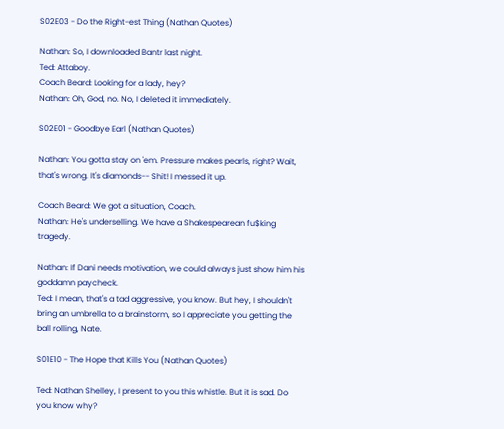S02E03 - Do the Right-est Thing (Nathan Quotes)

Nathan: So, I downloaded Bantr last night.
Ted: Attaboy.
Coach Beard: Looking for a lady, hey?
Nathan: Oh, God, no. No, I deleted it immediately.

S02E01 - Goodbye Earl (Nathan Quotes)

Nathan: You gotta stay on 'em. Pressure makes pearls, right? Wait, that's wrong. It's diamonds-- Shit! I messed it up.

Coach Beard: We got a situation, Coach.
Nathan: He's underselling. We have a Shakespearean fu$king tragedy.

Nathan: If Dani needs motivation, we could always just show him his goddamn paycheck.
Ted: I mean, that's a tad aggressive, you know. But hey, I shouldn't bring an umbrella to a brainstorm, so I appreciate you getting the ball rolling, Nate.

S01E10 - The Hope that Kills You (Nathan Quotes)

Ted: Nathan Shelley, I present to you this whistle. But it is sad. Do you know why?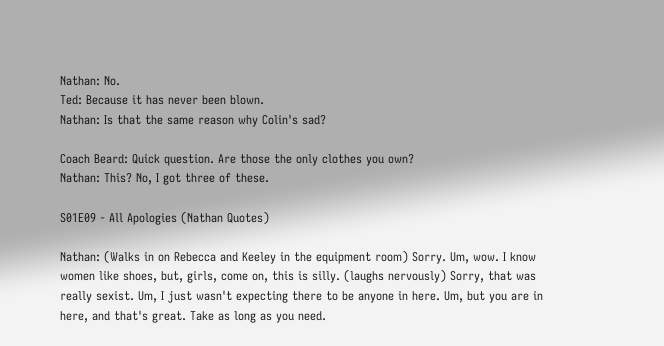Nathan: No.
Ted: Because it has never been blown.
Nathan: Is that the same reason why Colin's sad?

Coach Beard: Quick question. Are those the only clothes you own?
Nathan: This? No, I got three of these.

S01E09 - All Apologies (Nathan Quotes)

Nathan: (Walks in on Rebecca and Keeley in the equipment room) Sorry. Um, wow. I know women like shoes, but, girls, come on, this is silly. (laughs nervously) Sorry, that was really sexist. Um, I just wasn't expecting there to be anyone in here. Um, but you are in here, and that's great. Take as long as you need.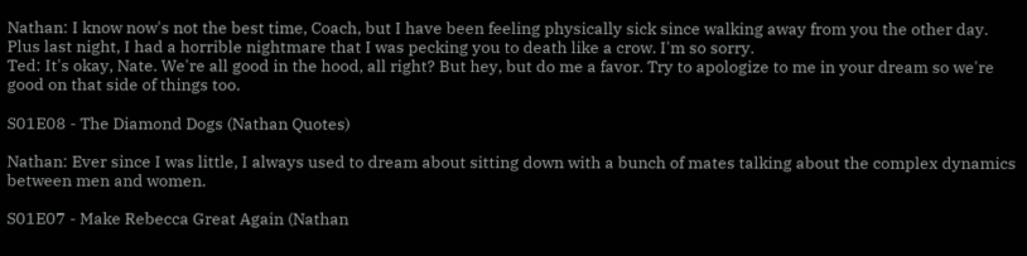Nathan: I know now's not the best time, Coach, but I have been feeling physically sick since walking away from you the other day. Plus last night, I had a horrible nightmare that I was pecking you to death like a crow. I'm so sorry.
Ted: It's okay, Nate. We're all good in the hood, all right? But hey, but do me a favor. Try to apologize to me in your dream so we're good on that side of things too.

S01E08 - The Diamond Dogs (Nathan Quotes)

Nathan: Ever since I was little, I always used to dream about sitting down with a bunch of mates talking about the complex dynamics between men and women.

S01E07 - Make Rebecca Great Again (Nathan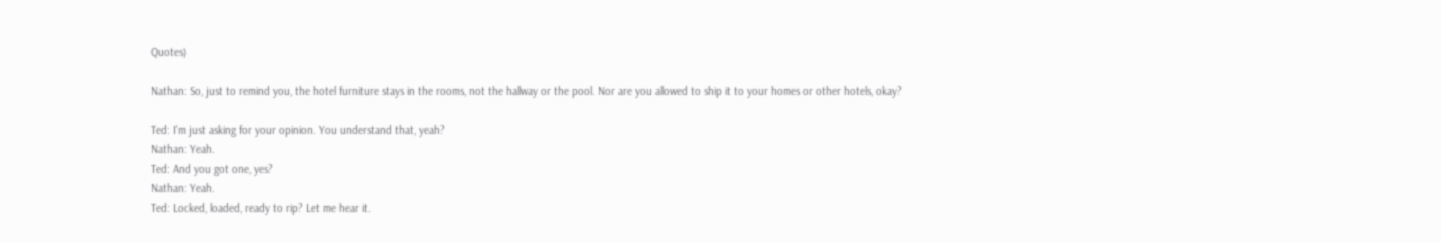Quotes)

Nathan: So, just to remind you, the hotel furniture stays in the rooms, not the hallway or the pool. Nor are you allowed to ship it to your homes or other hotels, okay?

Ted: I'm just asking for your opinion. You understand that, yeah?
Nathan: Yeah.
Ted: And you got one, yes?
Nathan: Yeah.
Ted: Locked, loaded, ready to rip? Let me hear it.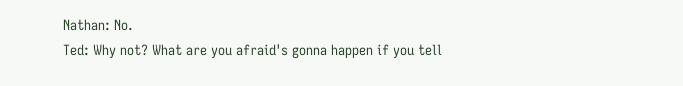Nathan: No.
Ted: Why not? What are you afraid's gonna happen if you tell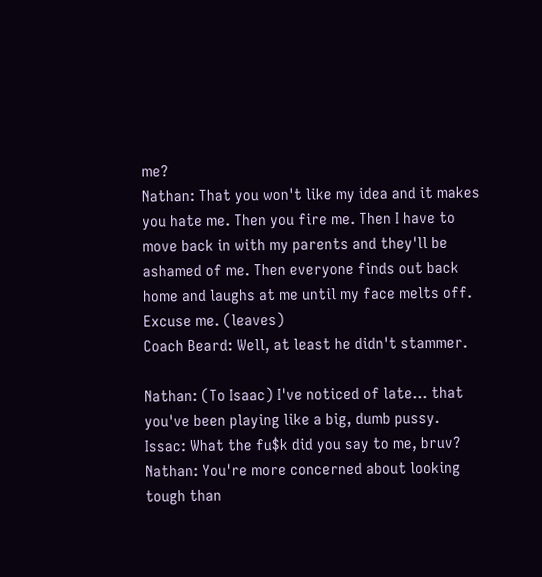me?
Nathan: That you won't like my idea and it makes you hate me. Then you fire me. Then I have to move back in with my parents and they'll be ashamed of me. Then everyone finds out back home and laughs at me until my face melts off. Excuse me. (leaves)
Coach Beard: Well, at least he didn't stammer.

Nathan: (To Isaac) I've noticed of late... that you've been playing like a big, dumb pussy.
Issac: What the fu$k did you say to me, bruv?
Nathan: You're more concerned about looking tough than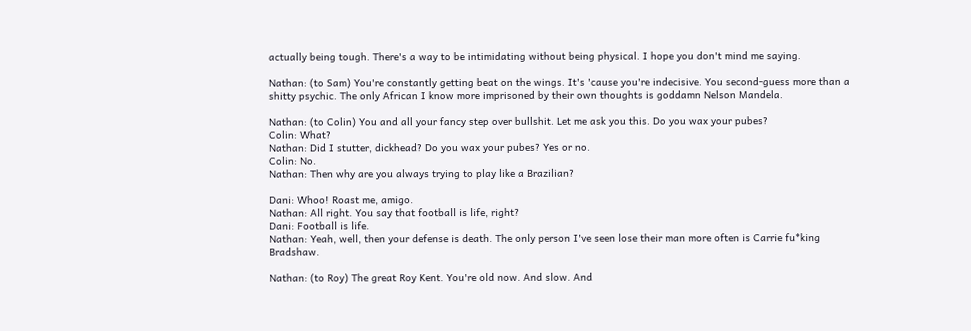actually being tough. There's a way to be intimidating without being physical. I hope you don't mind me saying.

Nathan: (to Sam) You're constantly getting beat on the wings. It's 'cause you're indecisive. You second-guess more than a shitty psychic. The only African I know more imprisoned by their own thoughts is goddamn Nelson Mandela.

Nathan: (to Colin) You and all your fancy step over bullshit. Let me ask you this. Do you wax your pubes?
Colin: What?
Nathan: Did I stutter, dickhead? Do you wax your pubes? Yes or no.
Colin: No.
Nathan: Then why are you always trying to play like a Brazilian?

Dani: Whoo! Roast me, amigo.
Nathan: All right. You say that football is life, right?
Dani: Football is life.
Nathan: Yeah, well, then your defense is death. The only person I've seen lose their man more often is Carrie fu*king Bradshaw.

Nathan: (to Roy) The great Roy Kent. You're old now. And slow. And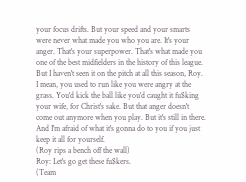your focus drifts. But your speed and your smarts were never what made you who you are. It's your anger. That's your superpower. That's what made you one of the best midfielders in the history of this league. But I haven't seen it on the pitch at all this season, Roy. I mean, you used to run like you were angry at the grass. You'd kick the ball like you'd caught it fu$king your wife, for Christ's sake. But that anger doesn't come out anymore when you play. But it's still in there. And I'm afraid of what it's gonna do to you if you just keep it all for yourself.
(Roy rips a bench off the wall)
Roy: Let's go get these fu$kers.
(Team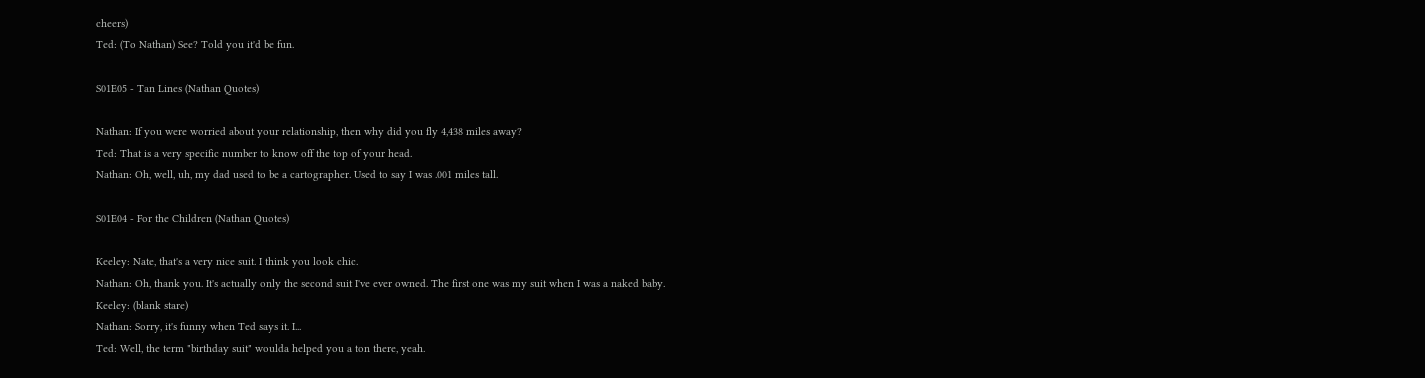cheers)
Ted: (To Nathan) See? Told you it'd be fun.

S01E05 - Tan Lines (Nathan Quotes)

Nathan: If you were worried about your relationship, then why did you fly 4,438 miles away?
Ted: That is a very specific number to know off the top of your head.
Nathan: Oh, well, uh, my dad used to be a cartographer. Used to say I was .001 miles tall.

S01E04 - For the Children (Nathan Quotes)

Keeley: Nate, that's a very nice suit. I think you look chic.
Nathan: Oh, thank you. It's actually only the second suit I've ever owned. The first one was my suit when I was a naked baby.
Keeley: (blank stare)
Nathan: Sorry, it's funny when Ted says it. I...
Ted: Well, the term "birthday suit" woulda helped you a ton there, yeah.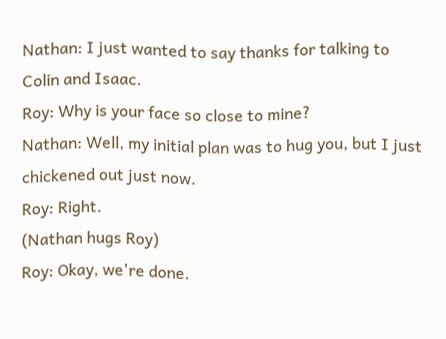Nathan: I just wanted to say thanks for talking to Colin and Isaac.
Roy: Why is your face so close to mine?
Nathan: Well, my initial plan was to hug you, but I just chickened out just now.
Roy: Right.
(Nathan hugs Roy)
Roy: Okay, we're done.